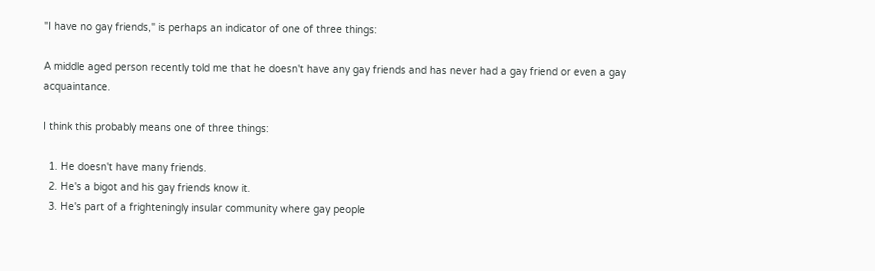"I have no gay friends," is perhaps an indicator of one of three things:

A middle aged person recently told me that he doesn't have any gay friends and has never had a gay friend or even a gay acquaintance.

I think this probably means one of three things:

  1. He doesn't have many friends.
  2. He's a bigot and his gay friends know it.
  3. He's part of a frighteningly insular community where gay people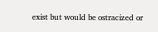exist but would be ostracized or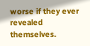worse if they ever revealed themselves.